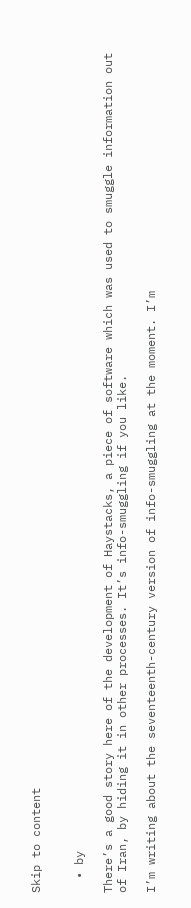Skip to content


  • by

There’s a good story here of the development of Haystacks, a piece of software which was used to smuggle information out of Iran, by hiding it in other processes. It’s info-smuggling if you like.

I’m writing about the seventeenth-century version of info-smuggling at the moment. I’m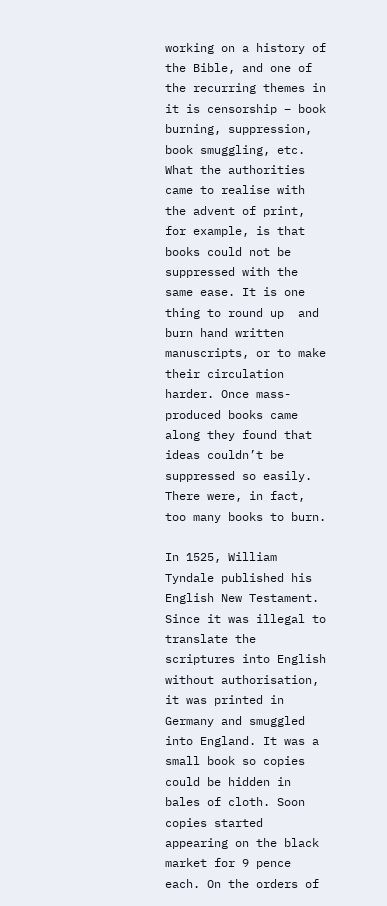working on a history of the Bible, and one of the recurring themes in it is censorship – book burning, suppression, book smuggling, etc. What the authorities came to realise with the advent of print, for example, is that books could not be suppressed with the same ease. It is one thing to round up  and burn hand written manuscripts, or to make their circulation harder. Once mass-produced books came along they found that ideas couldn’t be suppressed so easily. There were, in fact, too many books to burn.

In 1525, William Tyndale published his English New Testament. Since it was illegal to translate the scriptures into English without authorisation, it was printed in Germany and smuggled into England. It was a small book so copies could be hidden in bales of cloth. Soon copies started appearing on the black market for 9 pence each. On the orders of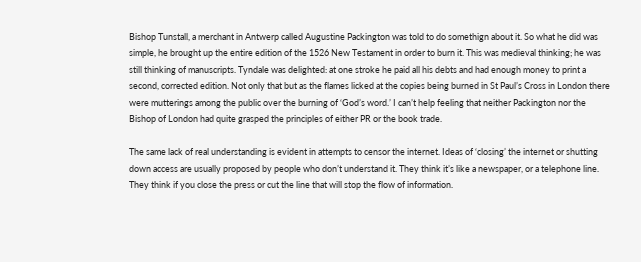Bishop Tunstall, a merchant in Antwerp called Augustine Packington was told to do somethign about it. So what he did was simple, he brought up the entire edition of the 1526 New Testament in order to burn it. This was medieval thinking; he was still thinking of manuscripts. Tyndale was delighted: at one stroke he paid all his debts and had enough money to print a second, corrected edition. Not only that but as the flames licked at the copies being burned in St Paul’s Cross in London there were mutterings among the public over the burning of ‘God’s word.’ I can’t help feeling that neither Packington nor the Bishop of London had quite grasped the principles of either PR or the book trade.

The same lack of real understanding is evident in attempts to censor the internet. Ideas of ‘closing’ the internet or shutting down access are usually proposed by people who don’t understand it. They think it’s like a newspaper, or a telephone line. They think if you close the press or cut the line that will stop the flow of information.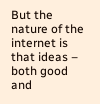But the nature of the internet is that ideas – both good and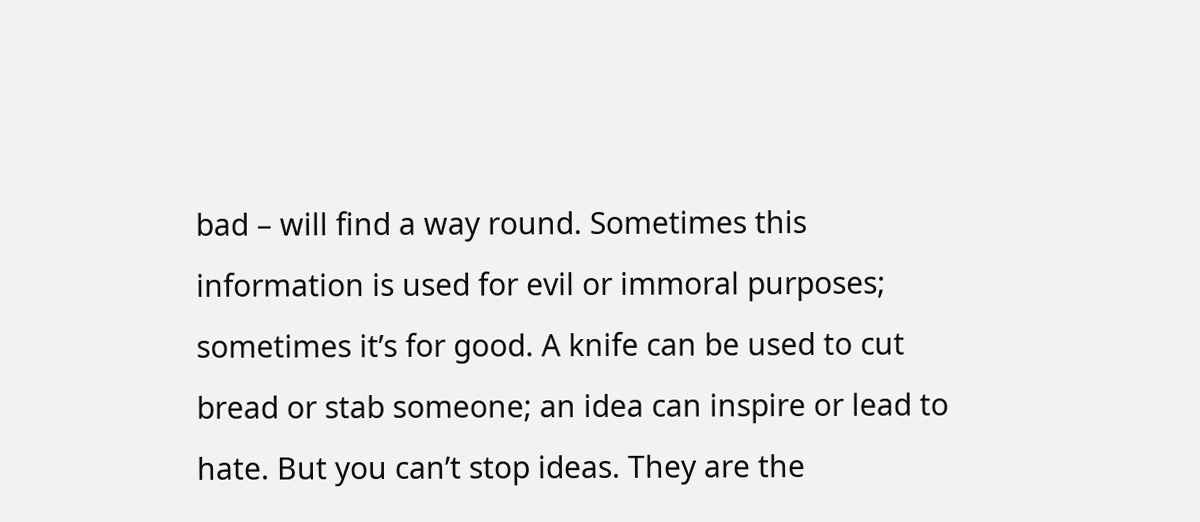bad – will find a way round. Sometimes this information is used for evil or immoral purposes; sometimes it’s for good. A knife can be used to cut bread or stab someone; an idea can inspire or lead to hate. But you can’t stop ideas. They are the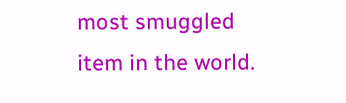most smuggled item in the world.